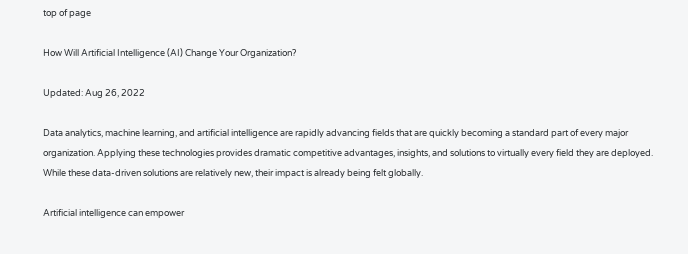top of page

How Will Artificial Intelligence (AI) Change Your Organization?

Updated: Aug 26, 2022

Data analytics, machine learning, and artificial intelligence are rapidly advancing fields that are quickly becoming a standard part of every major organization. Applying these technologies provides dramatic competitive advantages, insights, and solutions to virtually every field they are deployed. While these data-driven solutions are relatively new, their impact is already being felt globally.

Artificial intelligence can empower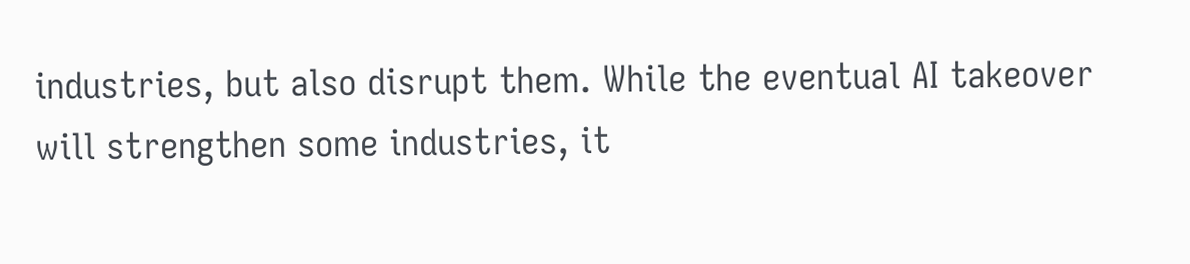industries, but also disrupt them. While the eventual AI takeover will strengthen some industries, it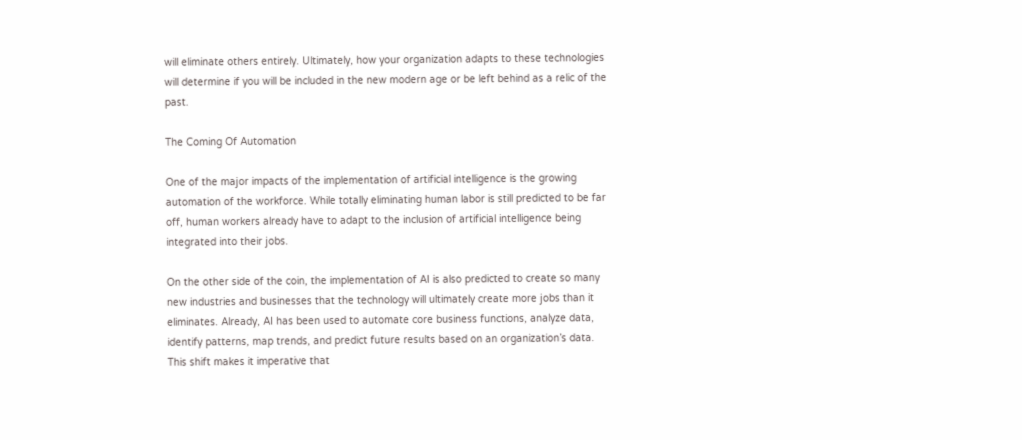will eliminate others entirely. Ultimately, how your organization adapts to these technologies will determine if you will be included in the new modern age or be left behind as a relic of the past.

The Coming Of Automation

One of the major impacts of the implementation of artificial intelligence is the growing automation of the workforce. While totally eliminating human labor is still predicted to be far off, human workers already have to adapt to the inclusion of artificial intelligence being integrated into their jobs.

On the other side of the coin, the implementation of AI is also predicted to create so many new industries and businesses that the technology will ultimately create more jobs than it eliminates. Already, AI has been used to automate core business functions, analyze data, identify patterns, map trends, and predict future results based on an organization’s data. This shift makes it imperative that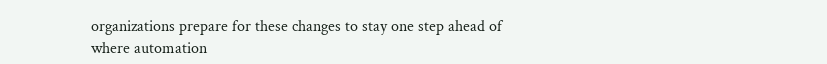organizations prepare for these changes to stay one step ahead of where automation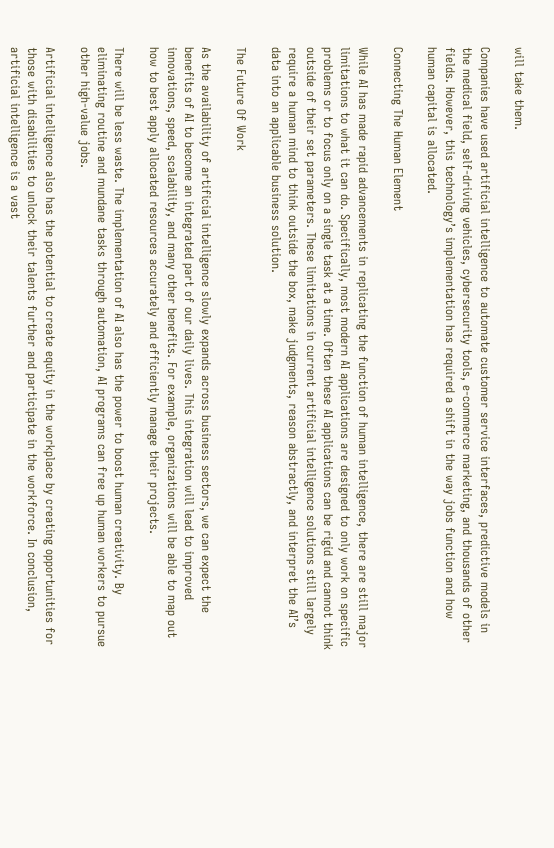will take them.

Companies have used artificial intelligence to automate customer service interfaces, predictive models in the medical field, self-driving vehicles, cybersecurity tools, e-commerce marketing, and thousands of other fields. However, this technology’s implementation has required a shift in the way jobs function and how human capital is allocated.

Connecting The Human Element

While AI has made rapid advancements in replicating the function of human intelligence, there are still major limitations to what it can do. Specifically, most modern AI applications are designed to only work on specific problems or to focus only on a single task at a time. Often these AI applications can be rigid and cannot think outside of their set parameters. These limitations in current artificial intelligence solutions still largely require a human mind to think outside the box, make judgments, reason abstractly, and interpret the AI’s data into an applicable business solution.

The Future Of Work

As the availability of artificial intelligence slowly expands across business sectors, we can expect the benefits of AI to become an integrated part of our daily lives. This integration will lead to improved innovations, speed, scalability, and many other benefits. For example, organizations will be able to map out how to best apply allocated resources accurately and efficiently manage their projects.

There will be less waste. The implementation of AI also has the power to boost human creativity. By eliminating routine and mundane tasks through automation, AI programs can free up human workers to pursue other high-value jobs.

Artificial intelligence also has the potential to create equity in the workplace by creating opportunities for those with disabilities to unlock their talents further and participate in the workforce. In conclusion, artificial intelligence is a vast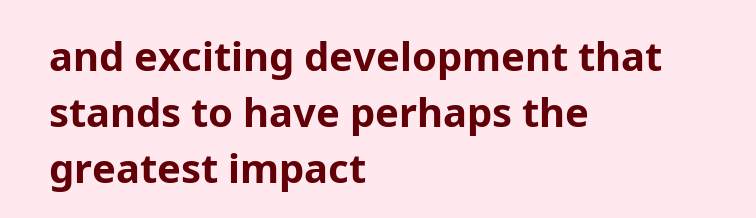and exciting development that stands to have perhaps the greatest impact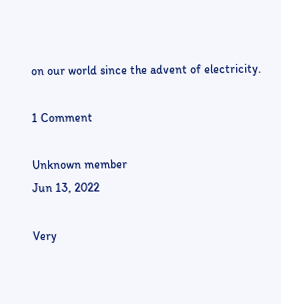on our world since the advent of electricity.

1 Comment

Unknown member
Jun 13, 2022

Very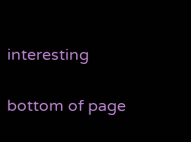interesting

bottom of page